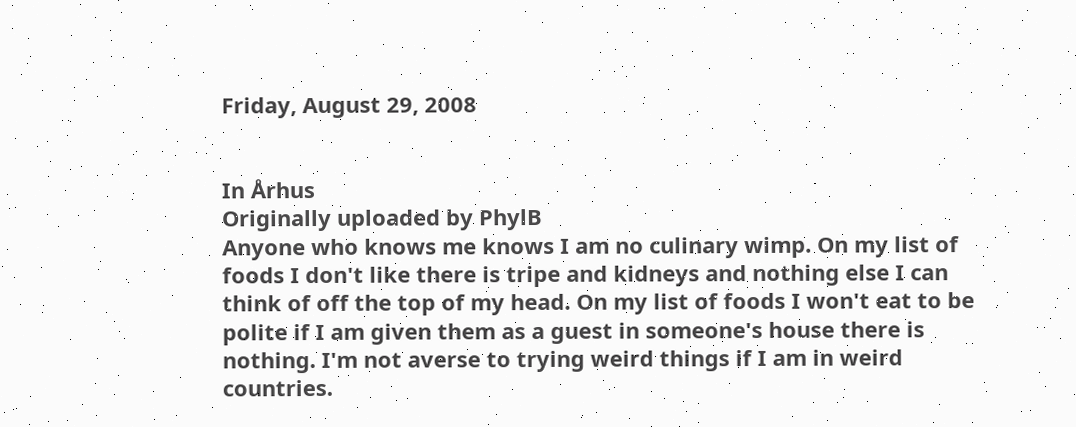Friday, August 29, 2008


In Århus
Originally uploaded by PhylB
Anyone who knows me knows I am no culinary wimp. On my list of foods I don't like there is tripe and kidneys and nothing else I can think of off the top of my head. On my list of foods I won't eat to be polite if I am given them as a guest in someone's house there is nothing. I'm not averse to trying weird things if I am in weird countries.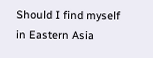Should I find myself in Eastern Asia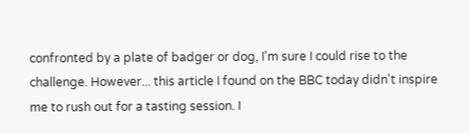confronted by a plate of badger or dog, I'm sure I could rise to the challenge. However... this article I found on the BBC today didn't inspire me to rush out for a tasting session. I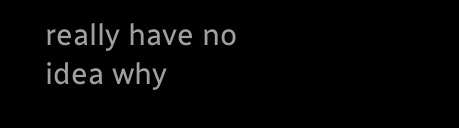really have no idea why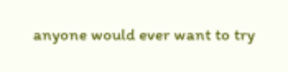anyone would ever want to try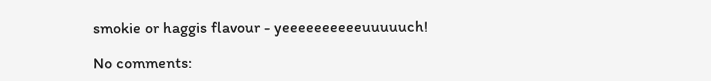smokie or haggis flavour - yeeeeeeeeeeuuuuuch!

No comments: